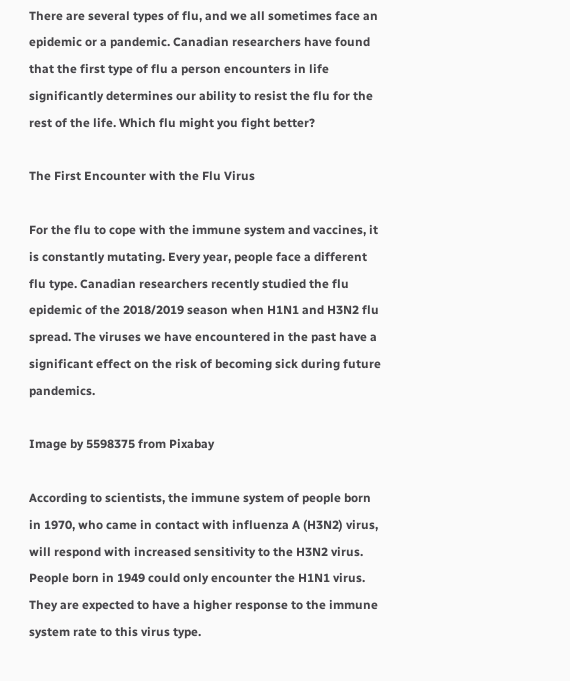There are several types of flu, and we all sometimes face an epidemic or a pandemic. Canadian researchers have found that the first type of flu a person encounters in life significantly determines our ability to resist the flu for the rest of the life. Which flu might you fight better?

The First Encounter with the Flu Virus

For the flu to cope with the immune system and vaccines, it is constantly mutating. Every year, people face a different flu type. Canadian researchers recently studied the flu epidemic of the 2018/2019 season when H1N1 and H3N2 flu spread. The viruses we have encountered in the past have a significant effect on the risk of becoming sick during future pandemics.

Image by 5598375 from Pixabay

According to scientists, the immune system of people born in 1970, who came in contact with influenza A (H3N2) virus, will respond with increased sensitivity to the H3N2 virus. People born in 1949 could only encounter the H1N1 virus. They are expected to have a higher response to the immune system rate to this virus type.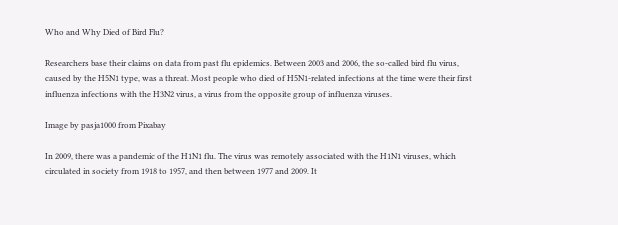Who and Why Died of Bird Flu?

Researchers base their claims on data from past flu epidemics. Between 2003 and 2006, the so-called bird flu virus, caused by the H5N1 type, was a threat. Most people who died of H5N1-related infections at the time were their first influenza infections with the H3N2 virus, a virus from the opposite group of influenza viruses.

Image by pasja1000 from Pixabay

In 2009, there was a pandemic of the H1N1 flu. The virus was remotely associated with the H1N1 viruses, which circulated in society from 1918 to 1957, and then between 1977 and 2009. It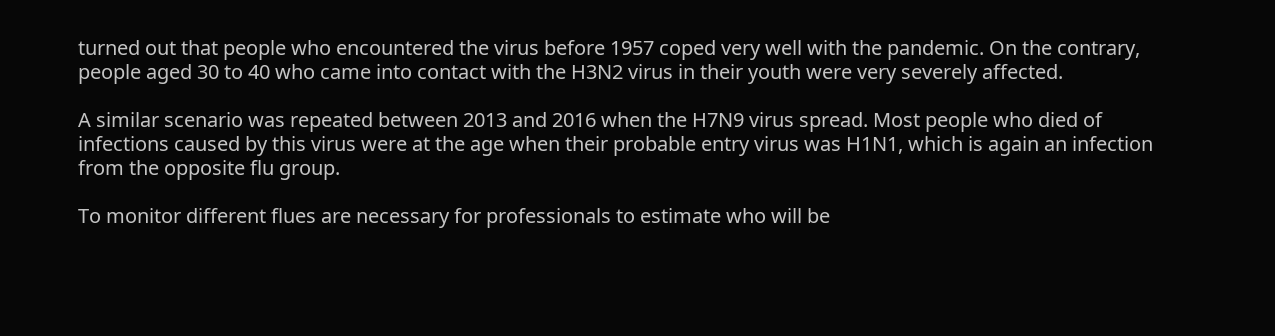turned out that people who encountered the virus before 1957 coped very well with the pandemic. On the contrary, people aged 30 to 40 who came into contact with the H3N2 virus in their youth were very severely affected.

A similar scenario was repeated between 2013 and 2016 when the H7N9 virus spread. Most people who died of infections caused by this virus were at the age when their probable entry virus was H1N1, which is again an infection from the opposite flu group.

To monitor different flues are necessary for professionals to estimate who will be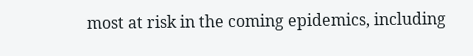most at risk in the coming epidemics, including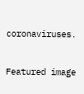coronaviruses.

Featured image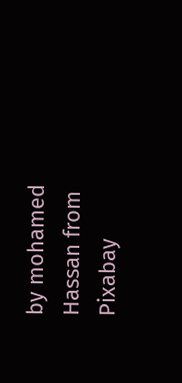by mohamed Hassan from Pixabay